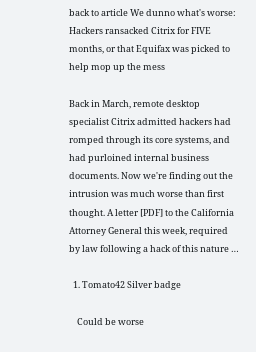back to article We dunno what's worse: Hackers ransacked Citrix for FIVE months, or that Equifax was picked to help mop up the mess

Back in March, remote desktop specialist Citrix admitted hackers had romped through its core systems, and had purloined internal business documents. Now we're finding out the intrusion was much worse than first thought. A letter [PDF] to the California Attorney General this week, required by law following a hack of this nature …

  1. Tomato42 Silver badge

    Could be worse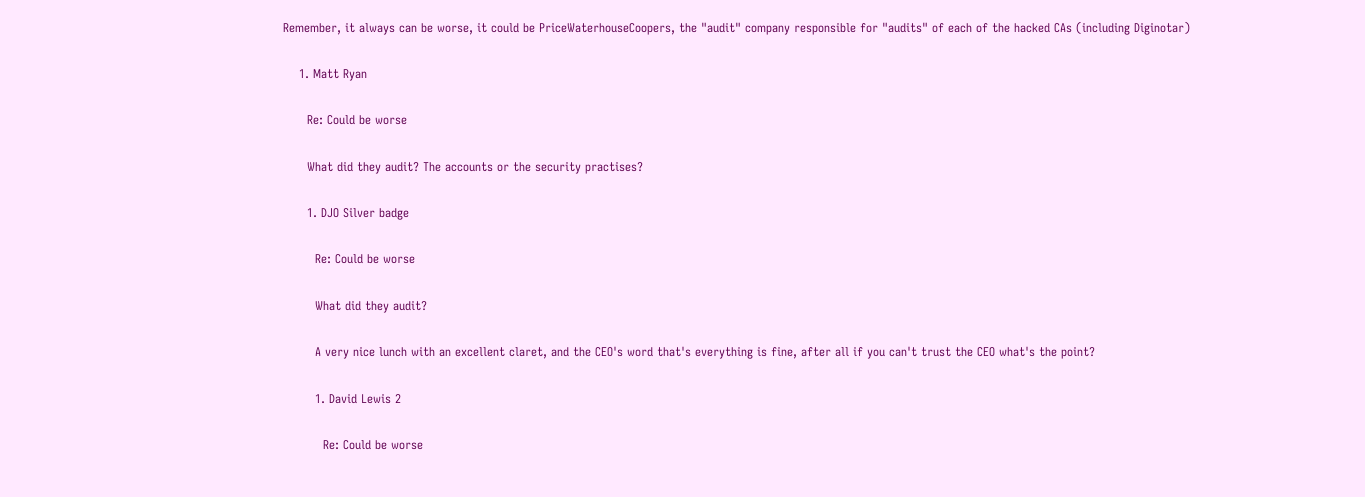Remember, it always can be worse, it could be PriceWaterhouseCoopers, the "audit" company responsible for "audits" of each of the hacked CAs (including Diginotar)

    1. Matt Ryan

      Re: Could be worse

      What did they audit? The accounts or the security practises?

      1. DJO Silver badge

        Re: Could be worse

        What did they audit?

        A very nice lunch with an excellent claret, and the CEO's word that's everything is fine, after all if you can't trust the CEO what's the point?

        1. David Lewis 2

          Re: Could be worse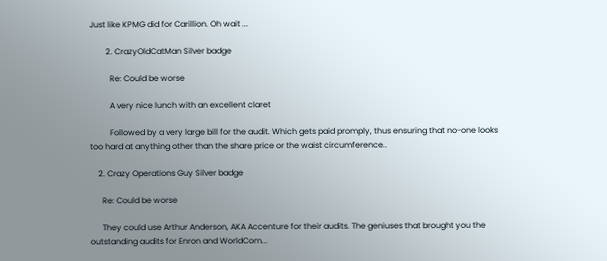Just like KPMG did for Carillion. Oh wait ...

        2. CrazyOldCatMan Silver badge

          Re: Could be worse

          A very nice lunch with an excellent claret

          Followed by a very large bill for the audit. Which gets paid promply, thus ensuring that no-one looks too hard at anything other than the share price or the waist circumference..

    2. Crazy Operations Guy Silver badge

      Re: Could be worse

      They could use Arthur Anderson, AKA Accenture for their audits. The geniuses that brought you the outstanding audits for Enron and WorldCom...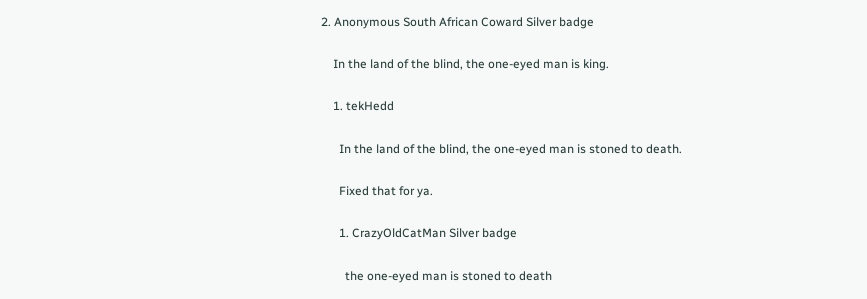2. Anonymous South African Coward Silver badge

    In the land of the blind, the one-eyed man is king.

    1. tekHedd

      In the land of the blind, the one-eyed man is stoned to death.

      Fixed that for ya.

      1. CrazyOldCatMan Silver badge

        the one-eyed man is stoned to death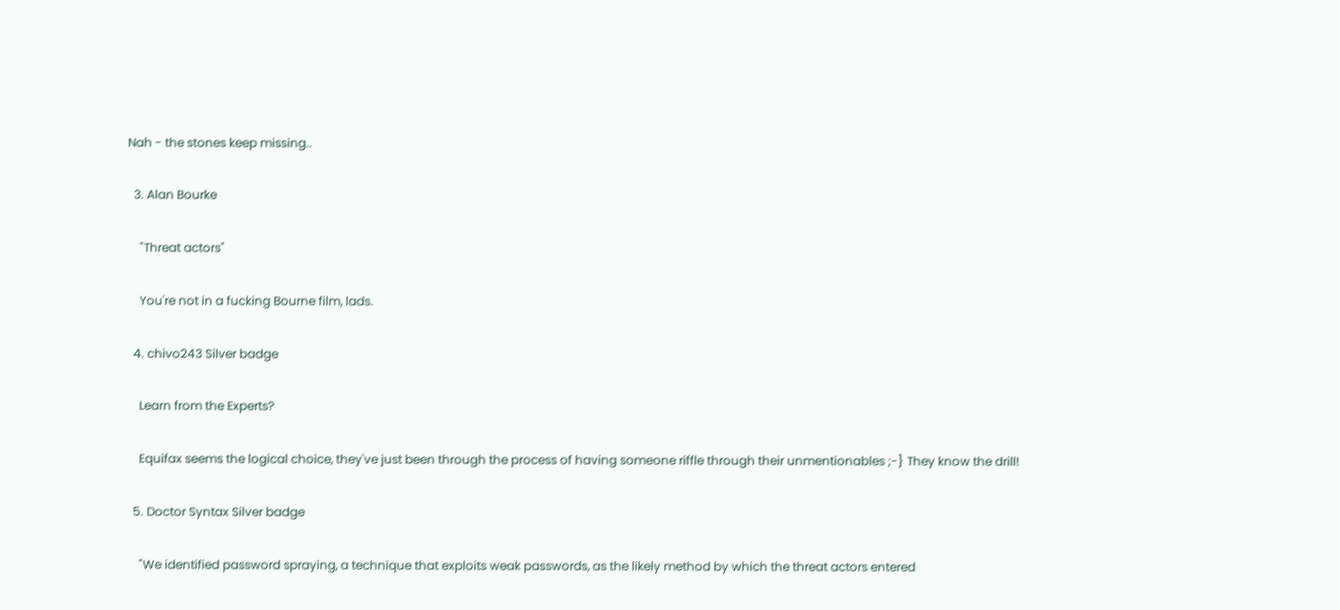Nah - the stones keep missing..

  3. Alan Bourke

    "Threat actors"

    You're not in a fucking Bourne film, lads.

  4. chivo243 Silver badge

    Learn from the Experts?

    Equifax seems the logical choice, they've just been through the process of having someone riffle through their unmentionables ;-} They know the drill!

  5. Doctor Syntax Silver badge

    "We identified password spraying, a technique that exploits weak passwords, as the likely method by which the threat actors entered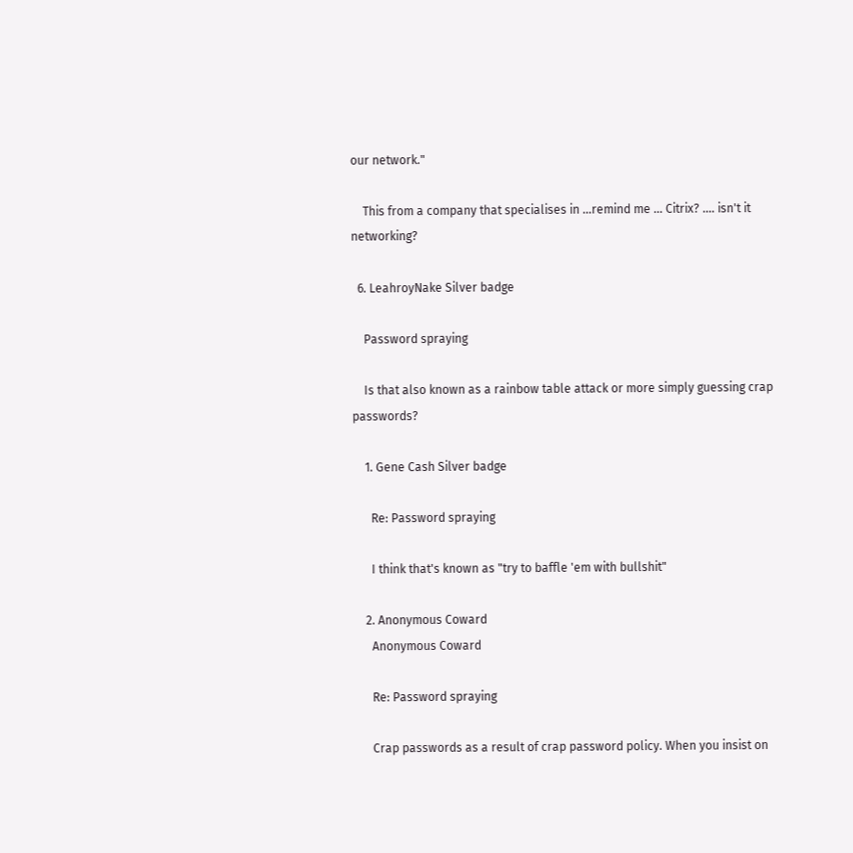our network."

    This from a company that specialises in ...remind me ... Citrix? .... isn't it networking?

  6. LeahroyNake Silver badge

    Password spraying

    Is that also known as a rainbow table attack or more simply guessing crap passwords?

    1. Gene Cash Silver badge

      Re: Password spraying

      I think that's known as "try to baffle 'em with bullshit"

    2. Anonymous Coward
      Anonymous Coward

      Re: Password spraying

      Crap passwords as a result of crap password policy. When you insist on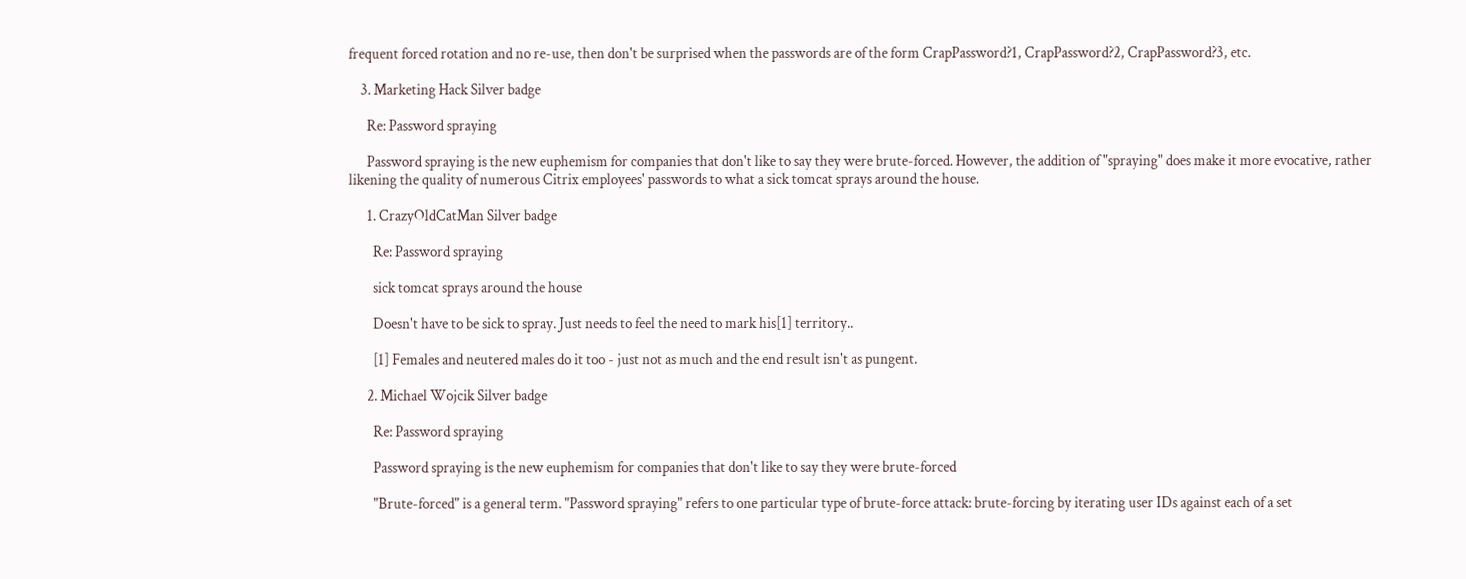frequent forced rotation and no re-use, then don't be surprised when the passwords are of the form CrapPassword?1, CrapPassword?2, CrapPassword?3, etc.

    3. Marketing Hack Silver badge

      Re: Password spraying

      Password spraying is the new euphemism for companies that don't like to say they were brute-forced. However, the addition of "spraying" does make it more evocative, rather likening the quality of numerous Citrix employees' passwords to what a sick tomcat sprays around the house.

      1. CrazyOldCatMan Silver badge

        Re: Password spraying

        sick tomcat sprays around the house

        Doesn't have to be sick to spray. Just needs to feel the need to mark his[1] territory..

        [1] Females and neutered males do it too - just not as much and the end result isn't as pungent.

      2. Michael Wojcik Silver badge

        Re: Password spraying

        Password spraying is the new euphemism for companies that don't like to say they were brute-forced

        "Brute-forced" is a general term. "Password spraying" refers to one particular type of brute-force attack: brute-forcing by iterating user IDs against each of a set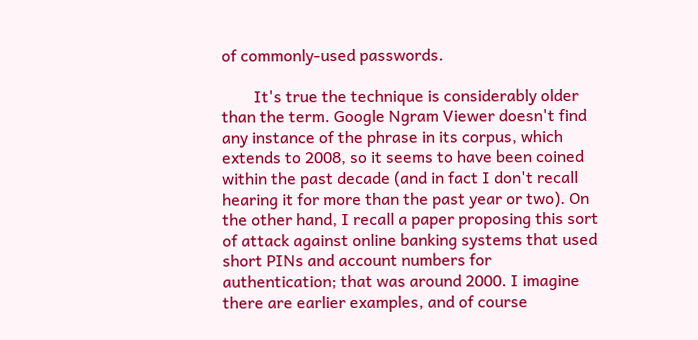of commonly-used passwords.

        It's true the technique is considerably older than the term. Google Ngram Viewer doesn't find any instance of the phrase in its corpus, which extends to 2008, so it seems to have been coined within the past decade (and in fact I don't recall hearing it for more than the past year or two). On the other hand, I recall a paper proposing this sort of attack against online banking systems that used short PINs and account numbers for authentication; that was around 2000. I imagine there are earlier examples, and of course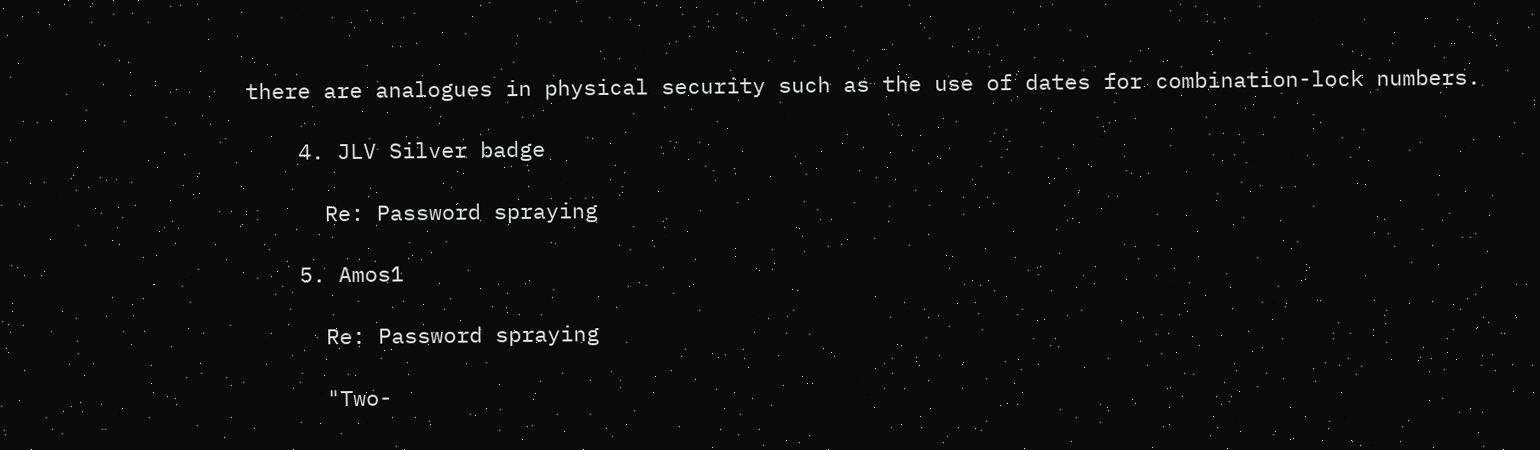there are analogues in physical security such as the use of dates for combination-lock numbers.

    4. JLV Silver badge

      Re: Password spraying

    5. Amos1

      Re: Password spraying

      "Two-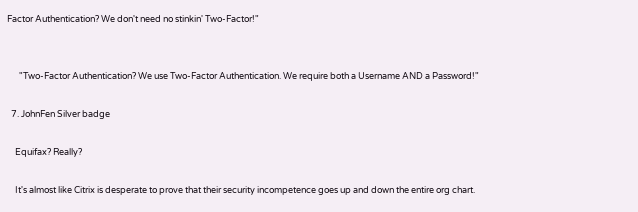Factor Authentication? We don't need no stinkin' Two-Factor!"


      "Two-Factor Authentication? We use Two-Factor Authentication. We require both a Username AND a Password!"

  7. JohnFen Silver badge

    Equifax? Really?

    It's almost like Citrix is desperate to prove that their security incompetence goes up and down the entire org chart.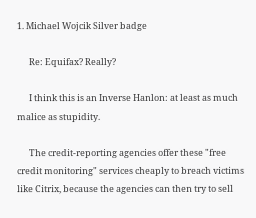1. Michael Wojcik Silver badge

      Re: Equifax? Really?

      I think this is an Inverse Hanlon: at least as much malice as stupidity.

      The credit-reporting agencies offer these "free credit monitoring" services cheaply to breach victims like Citrix, because the agencies can then try to sell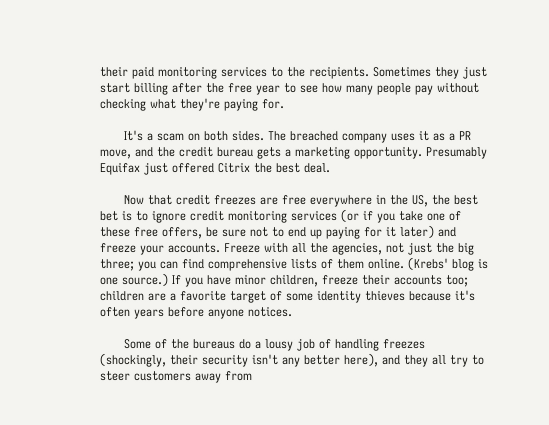their paid monitoring services to the recipients. Sometimes they just start billing after the free year to see how many people pay without checking what they're paying for.

      It's a scam on both sides. The breached company uses it as a PR move, and the credit bureau gets a marketing opportunity. Presumably Equifax just offered Citrix the best deal.

      Now that credit freezes are free everywhere in the US, the best bet is to ignore credit monitoring services (or if you take one of these free offers, be sure not to end up paying for it later) and freeze your accounts. Freeze with all the agencies, not just the big three; you can find comprehensive lists of them online. (Krebs' blog is one source.) If you have minor children, freeze their accounts too; children are a favorite target of some identity thieves because it's often years before anyone notices.

      Some of the bureaus do a lousy job of handling freezes (shockingly, their security isn't any better here), and they all try to steer customers away from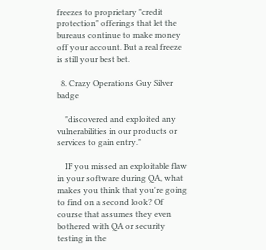freezes to proprietary "credit protection" offerings that let the bureaus continue to make money off your account. But a real freeze is still your best bet.

  8. Crazy Operations Guy Silver badge

    "discovered and exploited any vulnerabilities in our products or services to gain entry."

    IF you missed an exploitable flaw in your software during QA, what makes you think that you're going to find on a second look? Of course that assumes they even bothered with QA or security testing in the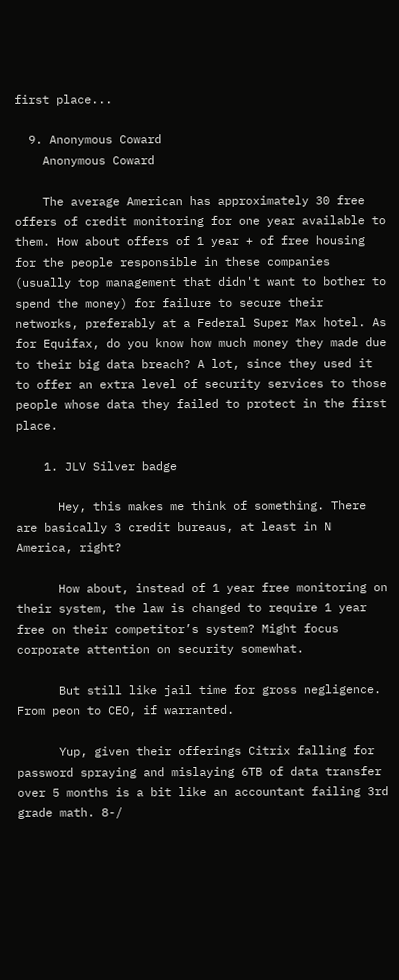first place...

  9. Anonymous Coward
    Anonymous Coward

    The average American has approximately 30 free offers of credit monitoring for one year available to them. How about offers of 1 year + of free housing for the people responsible in these companies (usually top management that didn't want to bother to spend the money) for failure to secure their networks, preferably at a Federal Super Max hotel. As for Equifax, do you know how much money they made due to their big data breach? A lot, since they used it to offer an extra level of security services to those people whose data they failed to protect in the first place.

    1. JLV Silver badge

      Hey, this makes me think of something. There are basically 3 credit bureaus, at least in N America, right?

      How about, instead of 1 year free monitoring on their system, the law is changed to require 1 year free on their competitor’s system? Might focus corporate attention on security somewhat.

      But still like jail time for gross negligence. From peon to CEO, if warranted.

      Yup, given their offerings Citrix falling for password spraying and mislaying 6TB of data transfer over 5 months is a bit like an accountant failing 3rd grade math. 8-/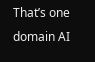That’s one domain AI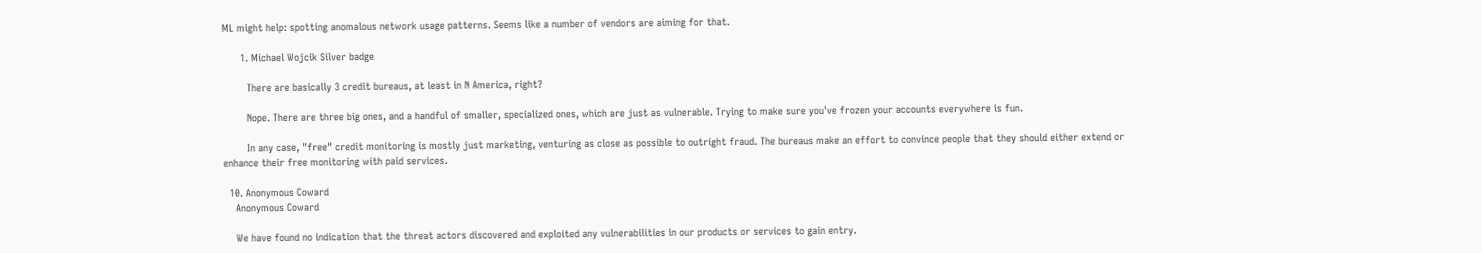ML might help: spotting anomalous network usage patterns. Seems like a number of vendors are aiming for that.

      1. Michael Wojcik Silver badge

        There are basically 3 credit bureaus, at least in N America, right?

        Nope. There are three big ones, and a handful of smaller, specialized ones, which are just as vulnerable. Trying to make sure you've frozen your accounts everywhere is fun.

        In any case, "free" credit monitoring is mostly just marketing, venturing as close as possible to outright fraud. The bureaus make an effort to convince people that they should either extend or enhance their free monitoring with paid services.

  10. Anonymous Coward
    Anonymous Coward

    We have found no indication that the threat actors discovered and exploited any vulnerabilities in our products or services to gain entry.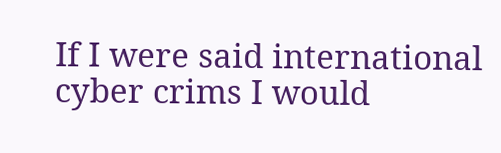If I were said international cyber crims I would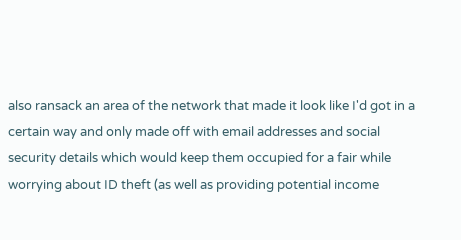also ransack an area of the network that made it look like I'd got in a certain way and only made off with email addresses and social security details which would keep them occupied for a fair while worrying about ID theft (as well as providing potential income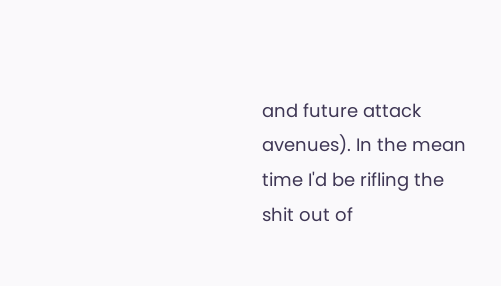and future attack avenues). In the mean time I'd be rifling the shit out of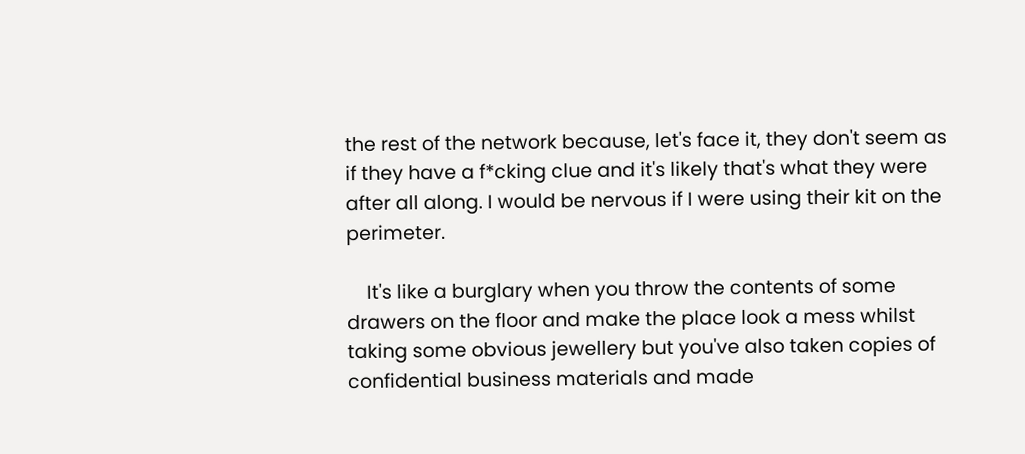the rest of the network because, let's face it, they don't seem as if they have a f*cking clue and it's likely that's what they were after all along. I would be nervous if I were using their kit on the perimeter.

    It's like a burglary when you throw the contents of some drawers on the floor and make the place look a mess whilst taking some obvious jewellery but you've also taken copies of confidential business materials and made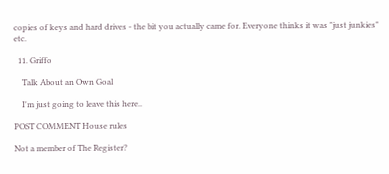copies of keys and hard drives - the bit you actually came for. Everyone thinks it was "just junkies" etc.

  11. Griffo

    Talk About an Own Goal

    I'm just going to leave this here..

POST COMMENT House rules

Not a member of The Register?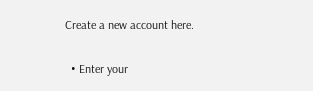Create a new account here.

  • Enter your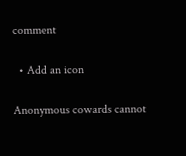comment

  • Add an icon

Anonymous cowards cannot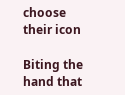choose their icon

Biting the hand that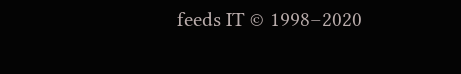feeds IT © 1998–2020